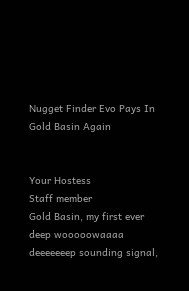Nugget Finder Evo Pays In Gold Basin Again


Your Hostess
Staff member
Gold Basin, my first ever deep wooooowaaaa deeeeeeep sounding signal,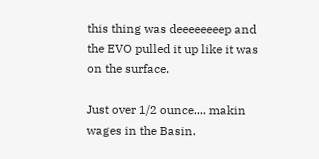this thing was deeeeeeeep and the EVO pulled it up like it was on the surface.

Just over 1/2 ounce.... makin wages in the Basin.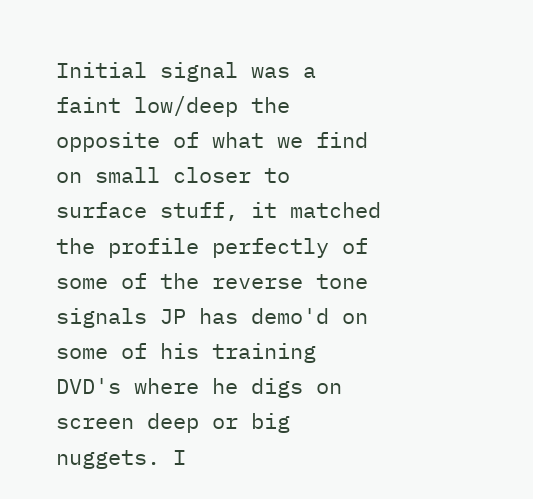Initial signal was a faint low/deep the opposite of what we find on small closer to surface stuff, it matched the profile perfectly of some of the reverse tone signals JP has demo'd on some of his training DVD's where he digs on screen deep or big nuggets. I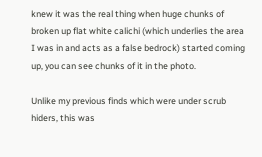knew it was the real thing when huge chunks of broken up flat white calichi (which underlies the area I was in and acts as a false bedrock) started coming up, you can see chunks of it in the photo.

Unlike my previous finds which were under scrub hiders, this was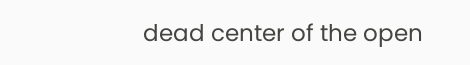dead center of the open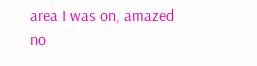area I was on, amazed no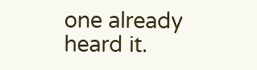one already heard it.